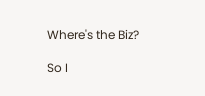Where's the Biz?

So I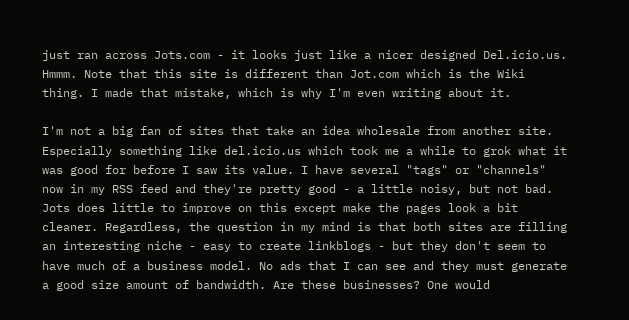just ran across Jots.com - it looks just like a nicer designed Del.icio.us. Hmmm. Note that this site is different than Jot.com which is the Wiki thing. I made that mistake, which is why I'm even writing about it.

I'm not a big fan of sites that take an idea wholesale from another site. Especially something like del.icio.us which took me a while to grok what it was good for before I saw its value. I have several "tags" or "channels" now in my RSS feed and they're pretty good - a little noisy, but not bad. Jots does little to improve on this except make the pages look a bit cleaner. Regardless, the question in my mind is that both sites are filling an interesting niche - easy to create linkblogs - but they don't seem to have much of a business model. No ads that I can see and they must generate a good size amount of bandwidth. Are these businesses? One would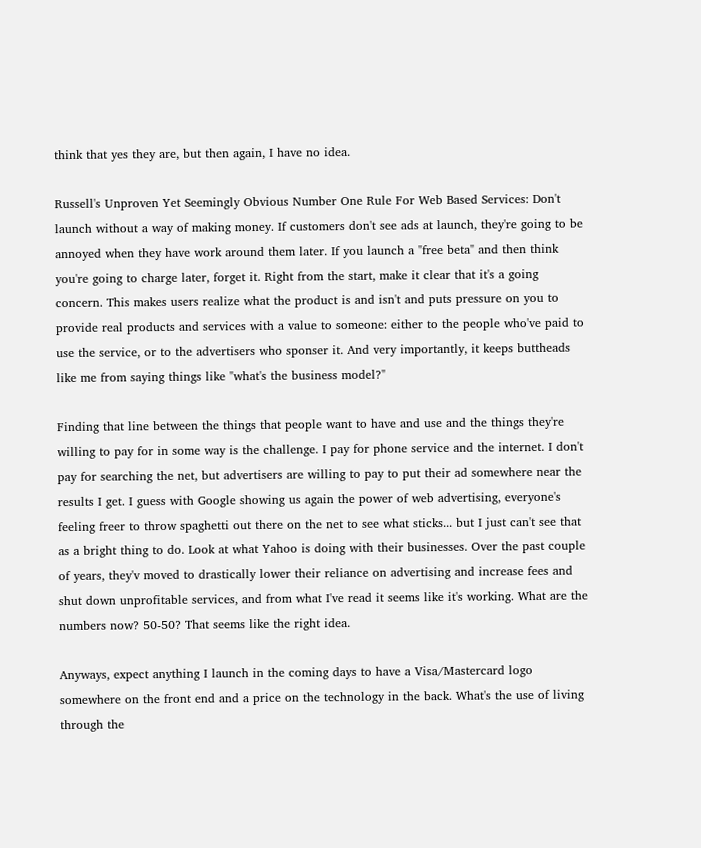think that yes they are, but then again, I have no idea.

Russell's Unproven Yet Seemingly Obvious Number One Rule For Web Based Services: Don't launch without a way of making money. If customers don't see ads at launch, they're going to be annoyed when they have work around them later. If you launch a "free beta" and then think you're going to charge later, forget it. Right from the start, make it clear that it's a going concern. This makes users realize what the product is and isn't and puts pressure on you to provide real products and services with a value to someone: either to the people who've paid to use the service, or to the advertisers who sponser it. And very importantly, it keeps buttheads like me from saying things like "what's the business model?"

Finding that line between the things that people want to have and use and the things they're willing to pay for in some way is the challenge. I pay for phone service and the internet. I don't pay for searching the net, but advertisers are willing to pay to put their ad somewhere near the results I get. I guess with Google showing us again the power of web advertising, everyone's feeling freer to throw spaghetti out there on the net to see what sticks... but I just can't see that as a bright thing to do. Look at what Yahoo is doing with their businesses. Over the past couple of years, they'v moved to drastically lower their reliance on advertising and increase fees and shut down unprofitable services, and from what I've read it seems like it's working. What are the numbers now? 50-50? That seems like the right idea.

Anyways, expect anything I launch in the coming days to have a Visa/Mastercard logo somewhere on the front end and a price on the technology in the back. What's the use of living through the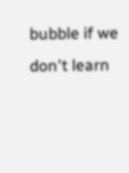bubble if we don't learn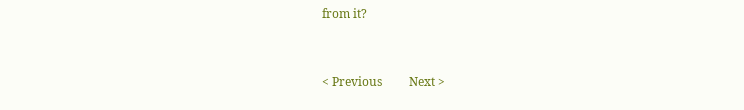from it?


< Previous         Next >